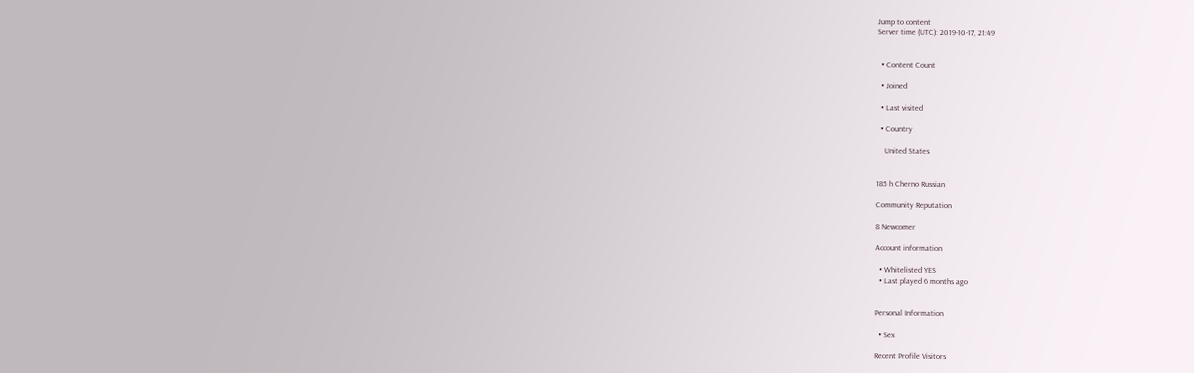Jump to content
Server time (UTC): 2019-10-17, 21:49


  • Content Count

  • Joined

  • Last visited

  • Country

    United States


185 h Cherno Russian

Community Reputation

8 Newcomer

Account information

  • Whitelisted YES
  • Last played 6 months ago


Personal Information

  • Sex

Recent Profile Visitors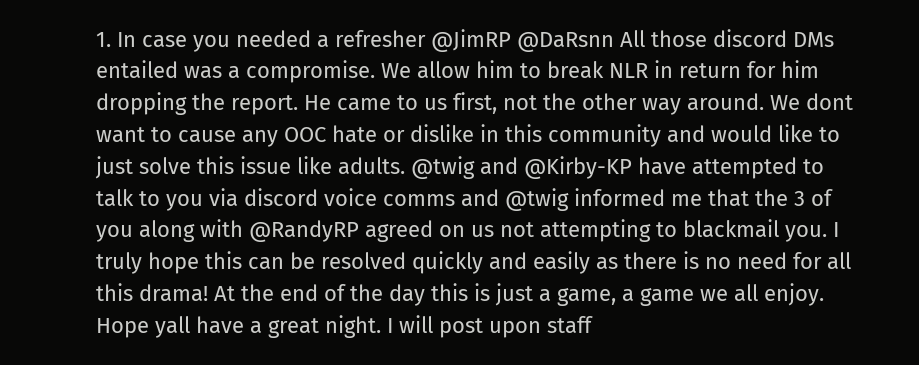1. In case you needed a refresher @JimRP @DaRsnn All those discord DMs entailed was a compromise. We allow him to break NLR in return for him dropping the report. He came to us first, not the other way around. We dont want to cause any OOC hate or dislike in this community and would like to just solve this issue like adults. @twig and @Kirby-KP have attempted to talk to you via discord voice comms and @twig informed me that the 3 of you along with @RandyRP agreed on us not attempting to blackmail you. I truly hope this can be resolved quickly and easily as there is no need for all this drama! At the end of the day this is just a game, a game we all enjoy. Hope yall have a great night. I will post upon staff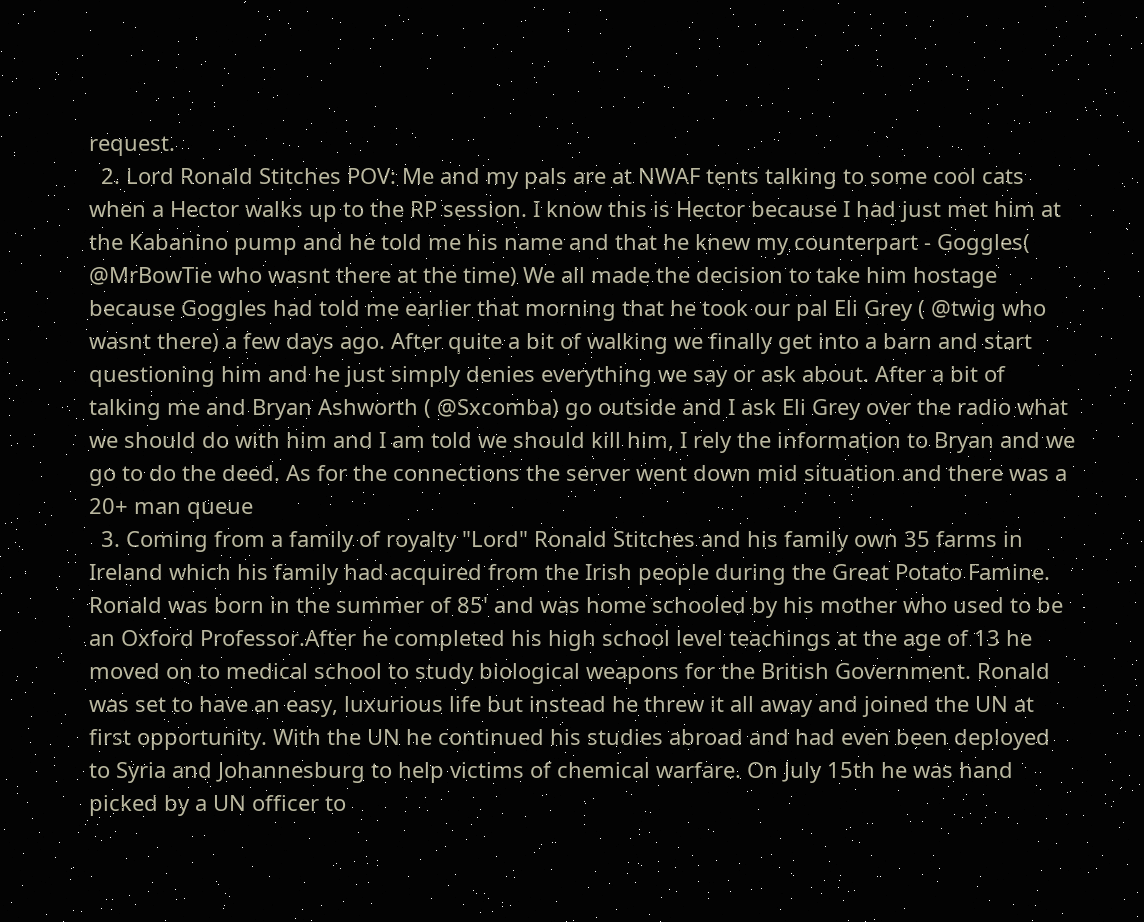request.
  2. Lord Ronald Stitches POV: Me and my pals are at NWAF tents talking to some cool cats when a Hector walks up to the RP session. I know this is Hector because I had just met him at the Kabanino pump and he told me his name and that he knew my counterpart - Goggles( @MrBowTie who wasnt there at the time) We all made the decision to take him hostage because Goggles had told me earlier that morning that he took our pal Eli Grey ( @twig who wasnt there) a few days ago. After quite a bit of walking we finally get into a barn and start questioning him and he just simply denies everything we say or ask about. After a bit of talking me and Bryan Ashworth ( @Sxcomba) go outside and I ask Eli Grey over the radio what we should do with him and I am told we should kill him, I rely the information to Bryan and we go to do the deed. As for the connections the server went down mid situation and there was a 20+ man queue
  3. Coming from a family of royalty "Lord" Ronald Stitches and his family own 35 farms in Ireland which his family had acquired from the Irish people during the Great Potato Famine. Ronald was born in the summer of 85' and was home schooled by his mother who used to be an Oxford Professor.After he completed his high school level teachings at the age of 13 he moved on to medical school to study biological weapons for the British Government. Ronald was set to have an easy, luxurious life but instead he threw it all away and joined the UN at first opportunity. With the UN he continued his studies abroad and had even been deployed to Syria and Johannesburg to help victims of chemical warfare. On July 15th he was hand picked by a UN officer to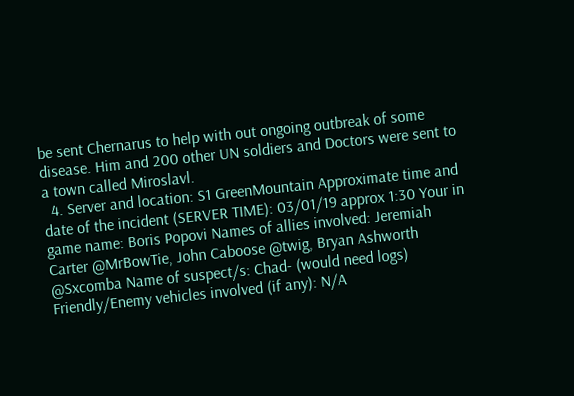be sent Chernarus to help with out ongoing outbreak of some disease. Him and 200 other UN soldiers and Doctors were sent to a town called Miroslavl.
  4. Server and location: S1 GreenMountain Approximate time and date of the incident (SERVER TIME): 03/01/19 approx 1:30 Your in game name: Boris Popovi Names of allies involved: Jeremiah Carter @MrBowTie, John Caboose @twig, Bryan Ashworth @Sxcomba Name of suspect/s: Chad- (would need logs) Friendly/Enemy vehicles involved (if any): N/A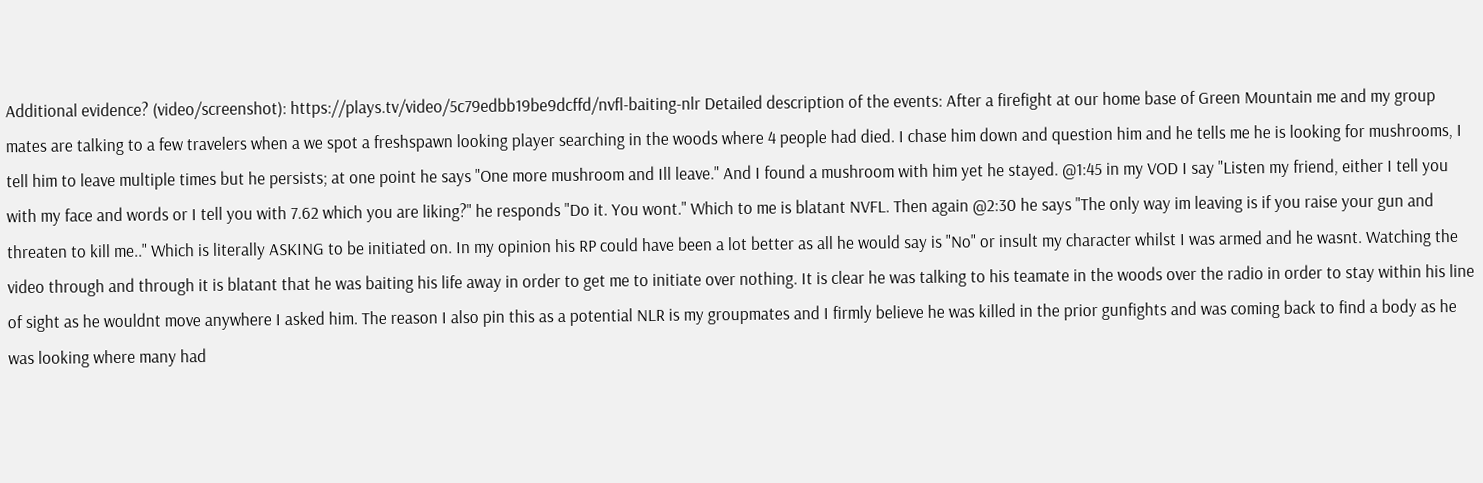Additional evidence? (video/screenshot): https://plays.tv/video/5c79edbb19be9dcffd/nvfl-baiting-nlr Detailed description of the events: After a firefight at our home base of Green Mountain me and my group mates are talking to a few travelers when a we spot a freshspawn looking player searching in the woods where 4 people had died. I chase him down and question him and he tells me he is looking for mushrooms, I tell him to leave multiple times but he persists; at one point he says "One more mushroom and Ill leave." And I found a mushroom with him yet he stayed. @1:45 in my VOD I say "Listen my friend, either I tell you with my face and words or I tell you with 7.62 which you are liking?" he responds "Do it. You wont." Which to me is blatant NVFL. Then again @2:30 he says "The only way im leaving is if you raise your gun and threaten to kill me.." Which is literally ASKING to be initiated on. In my opinion his RP could have been a lot better as all he would say is "No" or insult my character whilst I was armed and he wasnt. Watching the video through and through it is blatant that he was baiting his life away in order to get me to initiate over nothing. It is clear he was talking to his teamate in the woods over the radio in order to stay within his line of sight as he wouldnt move anywhere I asked him. The reason I also pin this as a potential NLR is my groupmates and I firmly believe he was killed in the prior gunfights and was coming back to find a body as he was looking where many had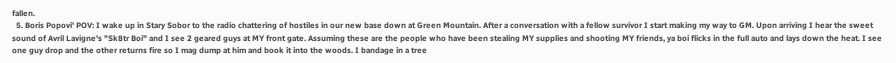fallen.
  5. Boris Popovi' POV: I wake up in Stary Sobor to the radio chattering of hostiles in our new base down at Green Mountain. After a conversation with a fellow survivor I start making my way to GM. Upon arriving I hear the sweet sound of Avril Lavigne's "Sk8tr Boi" and I see 2 geared guys at MY front gate. Assuming these are the people who have been stealing MY supplies and shooting MY friends, ya boi flicks in the full auto and lays down the heat. I see one guy drop and the other returns fire so I mag dump at him and book it into the woods. I bandage in a tree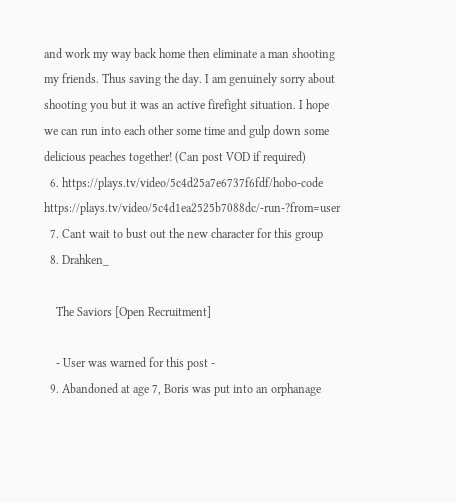and work my way back home then eliminate a man shooting my friends. Thus saving the day. I am genuinely sorry about shooting you but it was an active firefight situation. I hope we can run into each other some time and gulp down some delicious peaches together! (Can post VOD if required)
  6. https://plays.tv/video/5c4d25a7e6737f6fdf/hobo-code https://plays.tv/video/5c4d1ea2525b7088dc/-run-?from=user
  7. Cant wait to bust out the new character for this group
  8. Drahken_

    The Saviors [Open Recruitment]

    - User was warned for this post -
  9. Abandoned at age 7, Boris was put into an orphanage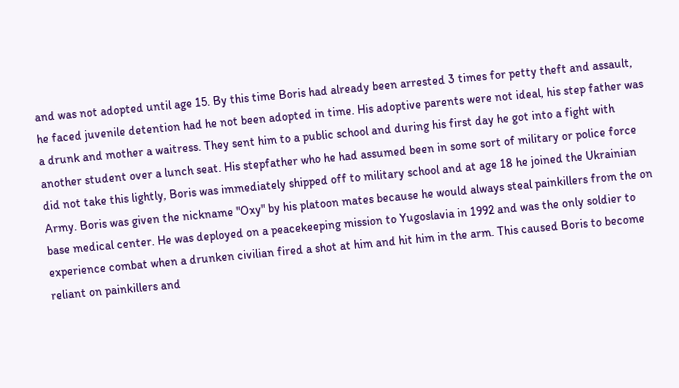and was not adopted until age 15. By this time Boris had already been arrested 3 times for petty theft and assault, he faced juvenile detention had he not been adopted in time. His adoptive parents were not ideal, his step father was a drunk and mother a waitress. They sent him to a public school and during his first day he got into a fight with another student over a lunch seat. His stepfather who he had assumed been in some sort of military or police force did not take this lightly, Boris was immediately shipped off to military school and at age 18 he joined the Ukrainian Army. Boris was given the nickname "Oxy" by his platoon mates because he would always steal painkillers from the on base medical center. He was deployed on a peacekeeping mission to Yugoslavia in 1992 and was the only soldier to experience combat when a drunken civilian fired a shot at him and hit him in the arm. This caused Boris to become reliant on painkillers and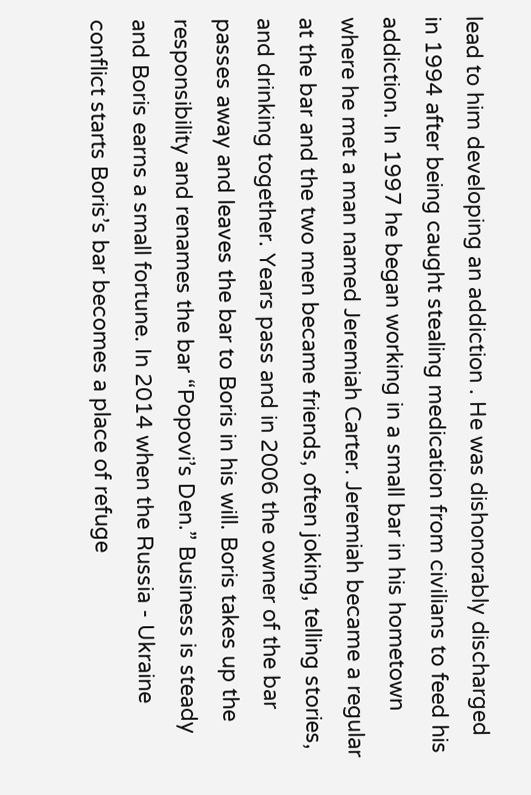lead to him developing an addiction . He was dishonorably discharged in 1994 after being caught stealing medication from civilians to feed his addiction. In 1997 he began working in a small bar in his hometown where he met a man named Jeremiah Carter. Jeremiah became a regular at the bar and the two men became friends, often joking, telling stories, and drinking together. Years pass and in 2006 the owner of the bar passes away and leaves the bar to Boris in his will. Boris takes up the responsibility and renames the bar “Popovi’s Den.” Business is steady and Boris earns a small fortune. In 2014 when the Russia - Ukraine conflict starts Boris’s bar becomes a place of refuge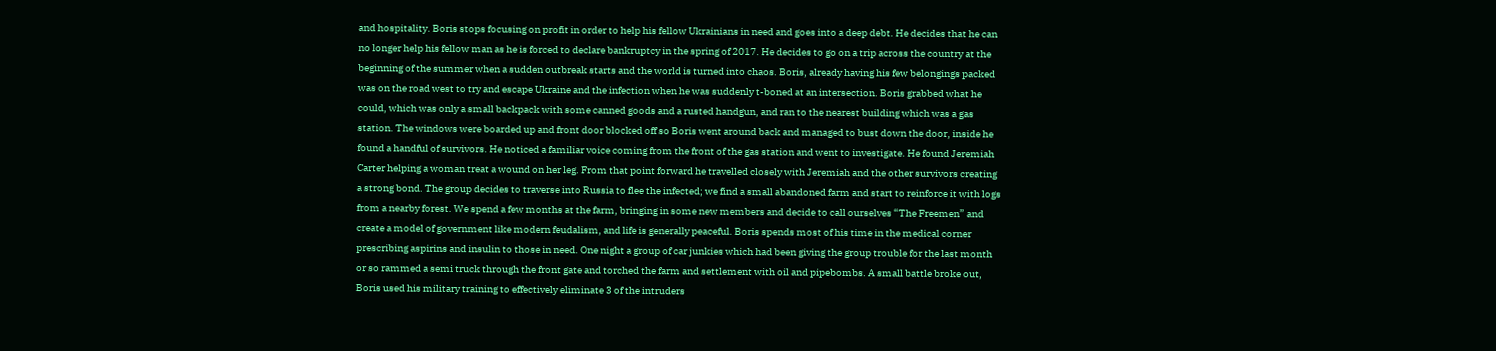and hospitality. Boris stops focusing on profit in order to help his fellow Ukrainians in need and goes into a deep debt. He decides that he can no longer help his fellow man as he is forced to declare bankruptcy in the spring of 2017. He decides to go on a trip across the country at the beginning of the summer when a sudden outbreak starts and the world is turned into chaos. Boris, already having his few belongings packed was on the road west to try and escape Ukraine and the infection when he was suddenly t-boned at an intersection. Boris grabbed what he could, which was only a small backpack with some canned goods and a rusted handgun, and ran to the nearest building which was a gas station. The windows were boarded up and front door blocked off so Boris went around back and managed to bust down the door, inside he found a handful of survivors. He noticed a familiar voice coming from the front of the gas station and went to investigate. He found Jeremiah Carter helping a woman treat a wound on her leg. From that point forward he travelled closely with Jeremiah and the other survivors creating a strong bond. The group decides to traverse into Russia to flee the infected; we find a small abandoned farm and start to reinforce it with logs from a nearby forest. We spend a few months at the farm, bringing in some new members and decide to call ourselves “The Freemen” and create a model of government like modern feudalism, and life is generally peaceful. Boris spends most of his time in the medical corner prescribing aspirins and insulin to those in need. One night a group of car junkies which had been giving the group trouble for the last month or so rammed a semi truck through the front gate and torched the farm and settlement with oil and pipebombs. A small battle broke out, Boris used his military training to effectively eliminate 3 of the intruders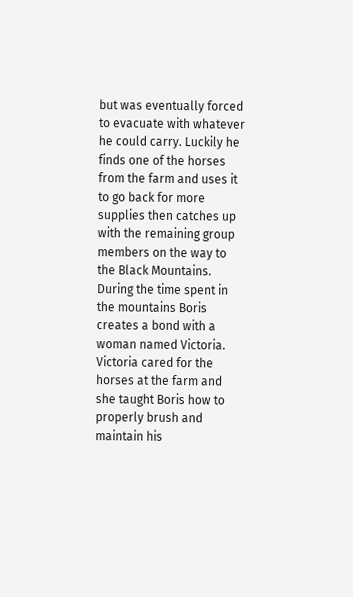but was eventually forced to evacuate with whatever he could carry. Luckily he finds one of the horses from the farm and uses it to go back for more supplies then catches up with the remaining group members on the way to the Black Mountains. During the time spent in the mountains Boris creates a bond with a woman named Victoria. Victoria cared for the horses at the farm and she taught Boris how to properly brush and maintain his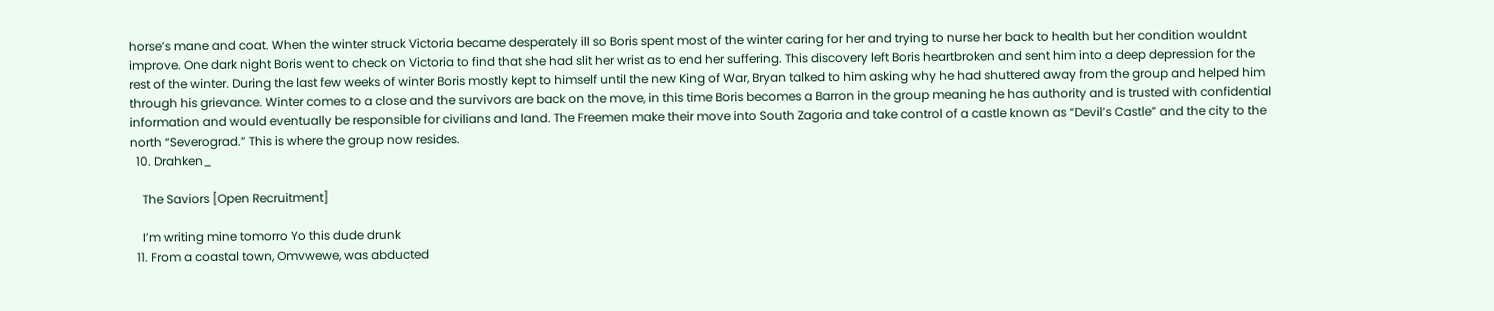horse’s mane and coat. When the winter struck Victoria became desperately ill so Boris spent most of the winter caring for her and trying to nurse her back to health but her condition wouldnt improve. One dark night Boris went to check on Victoria to find that she had slit her wrist as to end her suffering. This discovery left Boris heartbroken and sent him into a deep depression for the rest of the winter. During the last few weeks of winter Boris mostly kept to himself until the new King of War, Bryan talked to him asking why he had shuttered away from the group and helped him through his grievance. Winter comes to a close and the survivors are back on the move, in this time Boris becomes a Barron in the group meaning he has authority and is trusted with confidential information and would eventually be responsible for civilians and land. The Freemen make their move into South Zagoria and take control of a castle known as “Devil’s Castle” and the city to the north “Severograd.” This is where the group now resides.
  10. Drahken_

    The Saviors [Open Recruitment]

    I’m writing mine tomorro Yo this dude drunk
  11. From a coastal town, Omvwewe, was abducted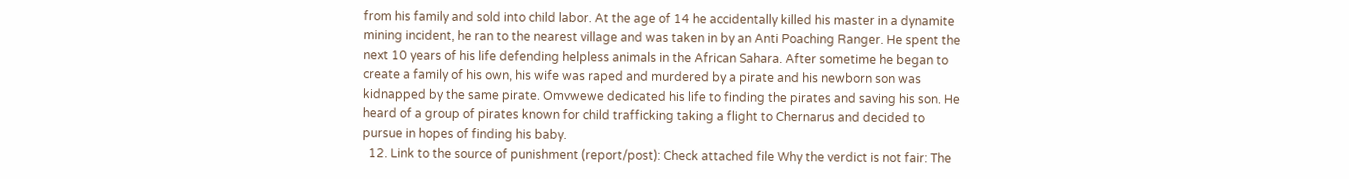from his family and sold into child labor. At the age of 14 he accidentally killed his master in a dynamite mining incident, he ran to the nearest village and was taken in by an Anti Poaching Ranger. He spent the next 10 years of his life defending helpless animals in the African Sahara. After sometime he began to create a family of his own, his wife was raped and murdered by a pirate and his newborn son was kidnapped by the same pirate. Omvwewe dedicated his life to finding the pirates and saving his son. He heard of a group of pirates known for child trafficking taking a flight to Chernarus and decided to pursue in hopes of finding his baby.
  12. Link to the source of punishment (report/post): Check attached file Why the verdict is not fair: The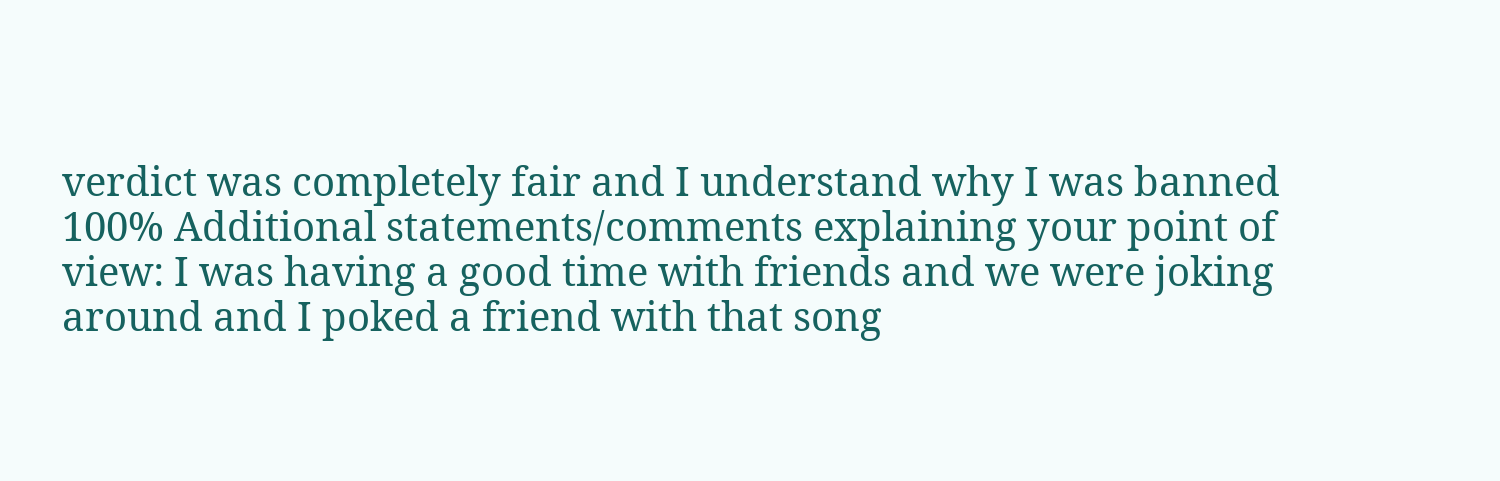verdict was completely fair and I understand why I was banned 100% Additional statements/comments explaining your point of view: I was having a good time with friends and we were joking around and I poked a friend with that song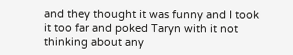and they thought it was funny and I took it too far and poked Taryn with it not thinking about any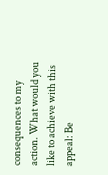consequences to my action. What would you like to achieve with this appeal: Be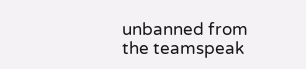unbanned from the teamspeak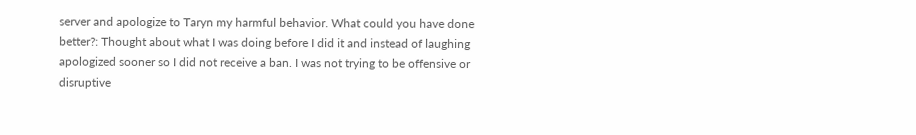server and apologize to Taryn my harmful behavior. What could you have done better?: Thought about what I was doing before I did it and instead of laughing apologized sooner so I did not receive a ban. I was not trying to be offensive or disruptive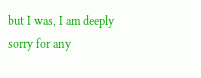but I was, I am deeply sorry for any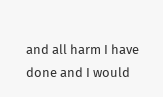and all harm I have done and I would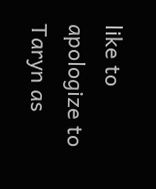like to apologize to Taryn as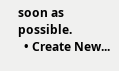soon as possible.
  • Create New...